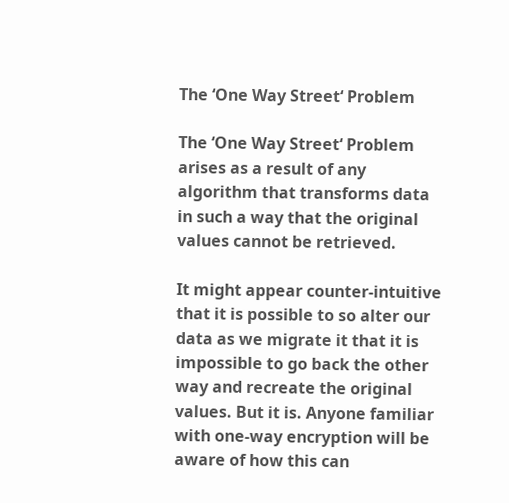The ‘One Way Street‘ Problem

The ‘One Way Street‘ Problem arises as a result of any algorithm that transforms data in such a way that the original values cannot be retrieved.

It might appear counter-intuitive that it is possible to so alter our data as we migrate it that it is impossible to go back the other way and recreate the original values. But it is. Anyone familiar with one-way encryption will be aware of how this can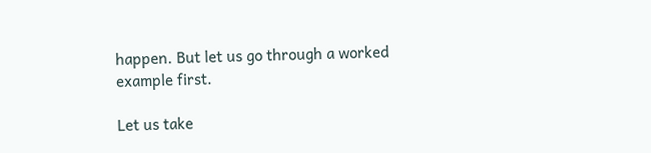happen. But let us go through a worked example first.

Let us take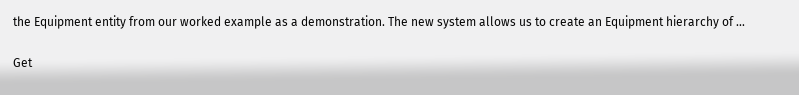the Equipment entity from our worked example as a demonstration. The new system allows us to create an Equipment hierarchy of ...

Get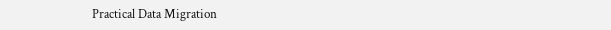Practical Data Migration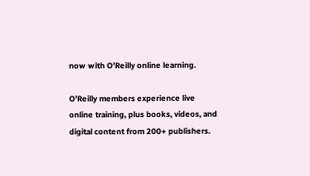now with O’Reilly online learning.

O’Reilly members experience live online training, plus books, videos, and digital content from 200+ publishers.